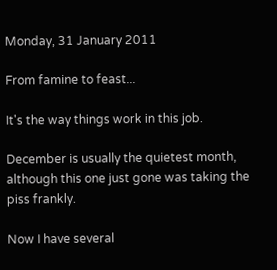Monday, 31 January 2011

From famine to feast...

It's the way things work in this job.

December is usually the quietest month, although this one just gone was taking the piss frankly.

Now I have several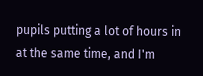pupils putting a lot of hours in at the same time, and I'm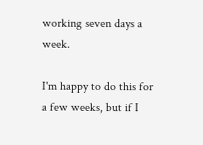working seven days a week.

I'm happy to do this for a few weeks, but if I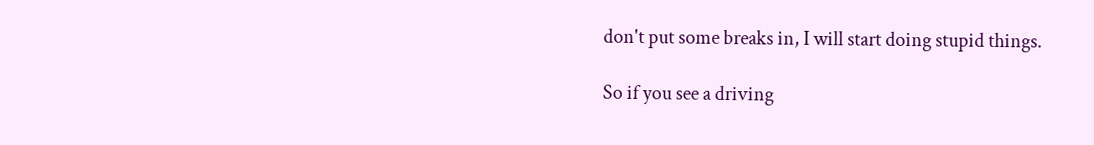don't put some breaks in, I will start doing stupid things.

So if you see a driving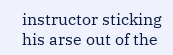instructor sticking his arse out of the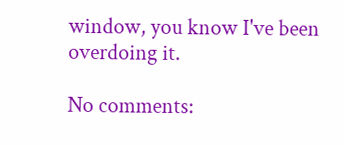window, you know I've been overdoing it.

No comments: